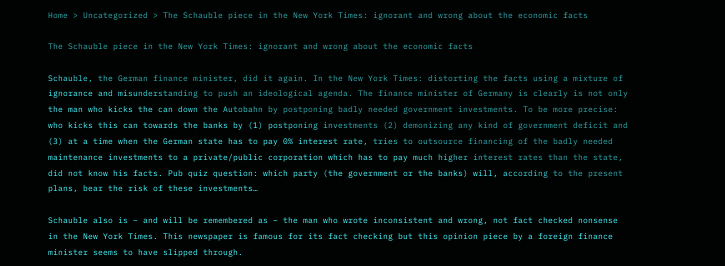Home > Uncategorized > The Schauble piece in the New York Times: ignorant and wrong about the economic facts

The Schauble piece in the New York Times: ignorant and wrong about the economic facts

Schauble, the German finance minister, did it again. In the New York Times: distorting the facts using a mixture of ignorance and misunderstanding to push an ideological agenda. The finance minister of Germany is clearly is not only the man who kicks the can down the Autobahn by postponing badly needed government investments. To be more precise: who kicks this can towards the banks by (1) postponing investments (2) demonizing any kind of government deficit and (3) at a time when the German state has to pay 0% interest rate, tries to outsource financing of the badly needed maintenance investments to a private/public corporation which has to pay much higher interest rates than the state, did not know his facts. Pub quiz question: which party (the government or the banks) will, according to the present plans, bear the risk of these investments…

Schauble also is – and will be remembered as – the man who wrote inconsistent and wrong, not fact checked nonsense in the New York Times. This newspaper is famous for its fact checking but this opinion piece by a foreign finance minister seems to have slipped through.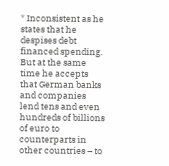* Inconsistent as he states that he despises debt financed spending. But at the same time he accepts that German banks and companies lend tens and even hundreds of billions of euro to counterparts in other countries – to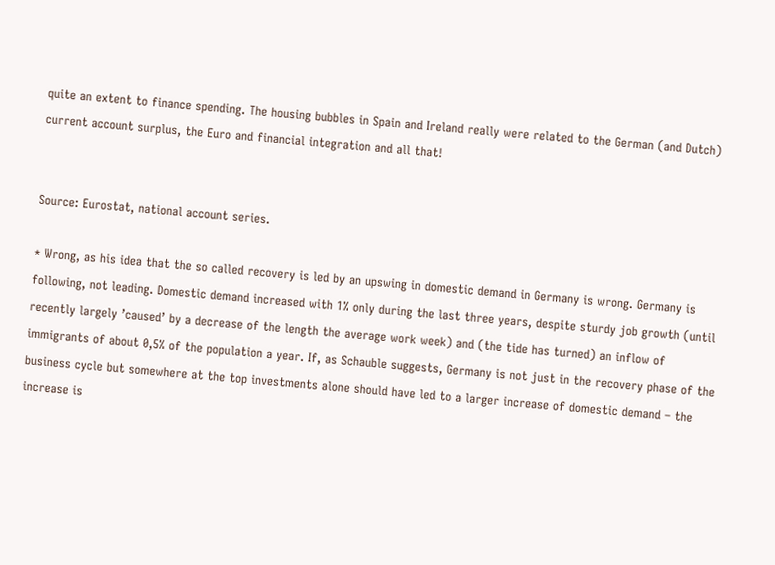quite an extent to finance spending. The housing bubbles in Spain and Ireland really were related to the German (and Dutch) current account surplus, the Euro and financial integration and all that!


Source: Eurostat, national account series.

* Wrong, as his idea that the so called recovery is led by an upswing in domestic demand in Germany is wrong. Germany is following, not leading. Domestic demand increased with 1% only during the last three years, despite sturdy job growth (until recently largely ’caused’ by a decrease of the length the average work week) and (the tide has turned) an inflow of immigrants of about 0,5% of the population a year. If, as Schauble suggests, Germany is not just in the recovery phase of the business cycle but somewhere at the top investments alone should have led to a larger increase of domestic demand – the increase is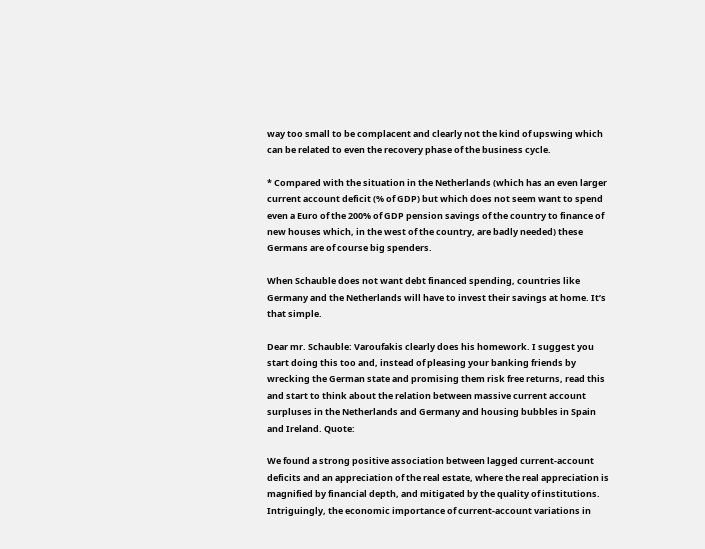way too small to be complacent and clearly not the kind of upswing which can be related to even the recovery phase of the business cycle.

* Compared with the situation in the Netherlands (which has an even larger current account deficit (% of GDP) but which does not seem want to spend even a Euro of the 200% of GDP pension savings of the country to finance of new houses which, in the west of the country, are badly needed) these Germans are of course big spenders.

When Schauble does not want debt financed spending, countries like Germany and the Netherlands will have to invest their savings at home. It’s that simple.

Dear mr. Schauble: Varoufakis clearly does his homework. I suggest you start doing this too and, instead of pleasing your banking friends by wrecking the German state and promising them risk free returns, read this and start to think about the relation between massive current account surpluses in the Netherlands and Germany and housing bubbles in Spain and Ireland. Quote:

We found a strong positive association between lagged current-account deficits and an appreciation of the real estate, where the real appreciation is magnified by financial depth, and mitigated by the quality of institutions. Intriguingly, the economic importance of current-account variations in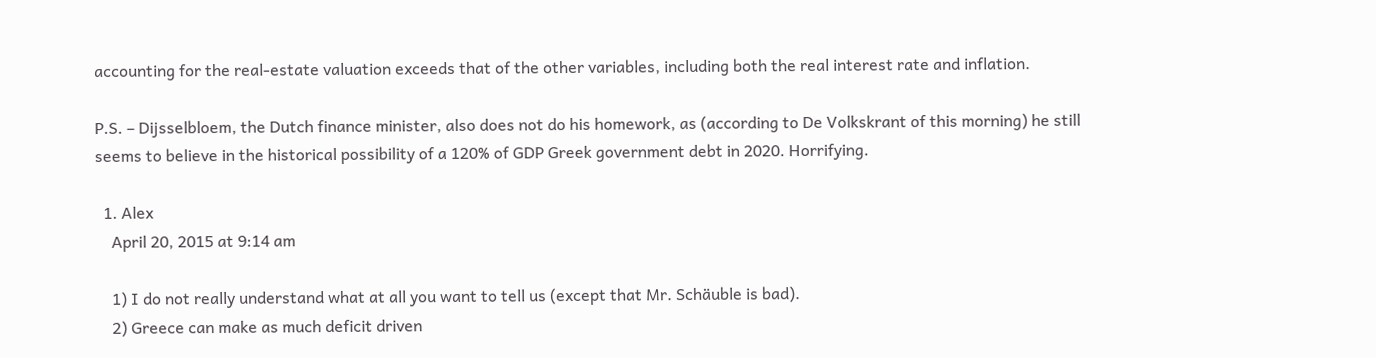accounting for the real-estate valuation exceeds that of the other variables, including both the real interest rate and inflation.

P.S. – Dijsselbloem, the Dutch finance minister, also does not do his homework, as (according to De Volkskrant of this morning) he still seems to believe in the historical possibility of a 120% of GDP Greek government debt in 2020. Horrifying.

  1. Alex
    April 20, 2015 at 9:14 am

    1) I do not really understand what at all you want to tell us (except that Mr. Schäuble is bad).
    2) Greece can make as much deficit driven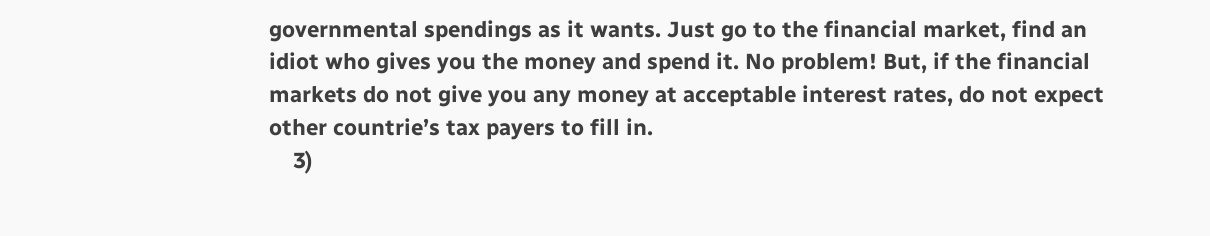governmental spendings as it wants. Just go to the financial market, find an idiot who gives you the money and spend it. No problem! But, if the financial markets do not give you any money at acceptable interest rates, do not expect other countrie’s tax payers to fill in.
    3)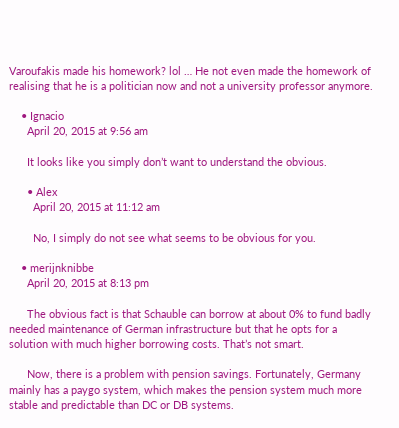Varoufakis made his homework? lol … He not even made the homework of realising that he is a politician now and not a university professor anymore.

    • Ignacio
      April 20, 2015 at 9:56 am

      It looks like you simply don’t want to understand the obvious.

      • Alex
        April 20, 2015 at 11:12 am

        No, I simply do not see what seems to be obvious for you.

    • merijnknibbe
      April 20, 2015 at 8:13 pm

      The obvious fact is that Schauble can borrow at about 0% to fund badly needed maintenance of German infrastructure but that he opts for a solution with much higher borrowing costs. That’s not smart.

      Now, there is a problem with pension savings. Fortunately, Germany mainly has a paygo system, which makes the pension system much more stable and predictable than DC or DB systems.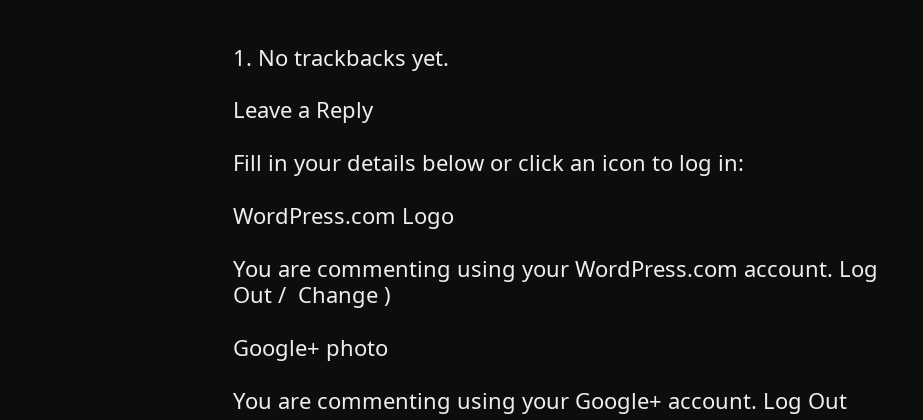1. No trackbacks yet.

Leave a Reply

Fill in your details below or click an icon to log in:

WordPress.com Logo

You are commenting using your WordPress.com account. Log Out /  Change )

Google+ photo

You are commenting using your Google+ account. Log Out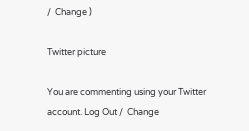/  Change )

Twitter picture

You are commenting using your Twitter account. Log Out /  Change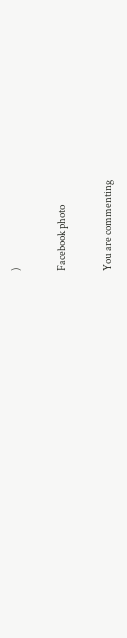)

Facebook photo

You are commenting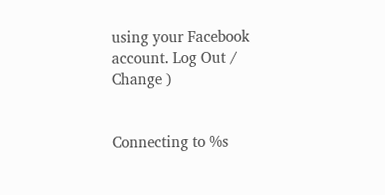using your Facebook account. Log Out /  Change )


Connecting to %s